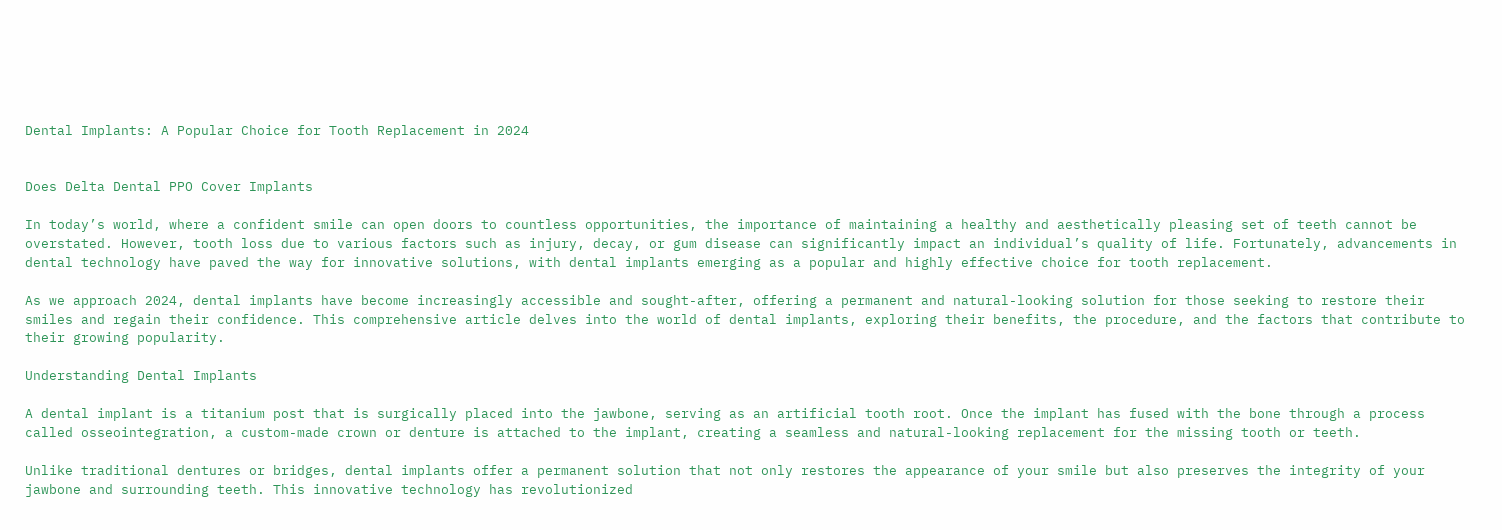Dental Implants: A Popular Choice for Tooth Replacement in 2024


Does Delta Dental PPO Cover Implants

In today’s world, where a confident smile can open doors to countless opportunities, the importance of maintaining a healthy and aesthetically pleasing set of teeth cannot be overstated. However, tooth loss due to various factors such as injury, decay, or gum disease can significantly impact an individual’s quality of life. Fortunately, advancements in dental technology have paved the way for innovative solutions, with dental implants emerging as a popular and highly effective choice for tooth replacement.

As we approach 2024, dental implants have become increasingly accessible and sought-after, offering a permanent and natural-looking solution for those seeking to restore their smiles and regain their confidence. This comprehensive article delves into the world of dental implants, exploring their benefits, the procedure, and the factors that contribute to their growing popularity.

Understanding Dental Implants

A dental implant is a titanium post that is surgically placed into the jawbone, serving as an artificial tooth root. Once the implant has fused with the bone through a process called osseointegration, a custom-made crown or denture is attached to the implant, creating a seamless and natural-looking replacement for the missing tooth or teeth.

Unlike traditional dentures or bridges, dental implants offer a permanent solution that not only restores the appearance of your smile but also preserves the integrity of your jawbone and surrounding teeth. This innovative technology has revolutionized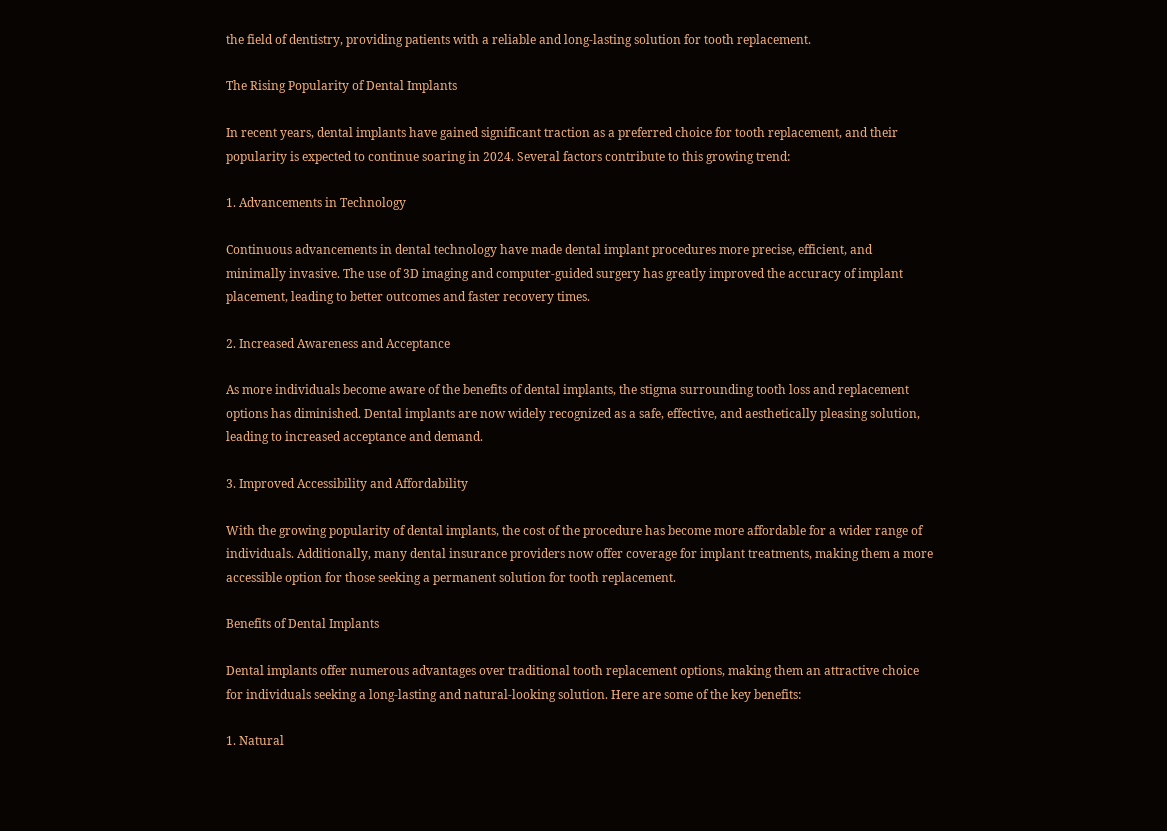the field of dentistry, providing patients with a reliable and long-lasting solution for tooth replacement.

The Rising Popularity of Dental Implants

In recent years, dental implants have gained significant traction as a preferred choice for tooth replacement, and their popularity is expected to continue soaring in 2024. Several factors contribute to this growing trend:

1. Advancements in Technology

Continuous advancements in dental technology have made dental implant procedures more precise, efficient, and minimally invasive. The use of 3D imaging and computer-guided surgery has greatly improved the accuracy of implant placement, leading to better outcomes and faster recovery times.

2. Increased Awareness and Acceptance

As more individuals become aware of the benefits of dental implants, the stigma surrounding tooth loss and replacement options has diminished. Dental implants are now widely recognized as a safe, effective, and aesthetically pleasing solution, leading to increased acceptance and demand.

3. Improved Accessibility and Affordability

With the growing popularity of dental implants, the cost of the procedure has become more affordable for a wider range of individuals. Additionally, many dental insurance providers now offer coverage for implant treatments, making them a more accessible option for those seeking a permanent solution for tooth replacement.

Benefits of Dental Implants

Dental implants offer numerous advantages over traditional tooth replacement options, making them an attractive choice for individuals seeking a long-lasting and natural-looking solution. Here are some of the key benefits:

1. Natural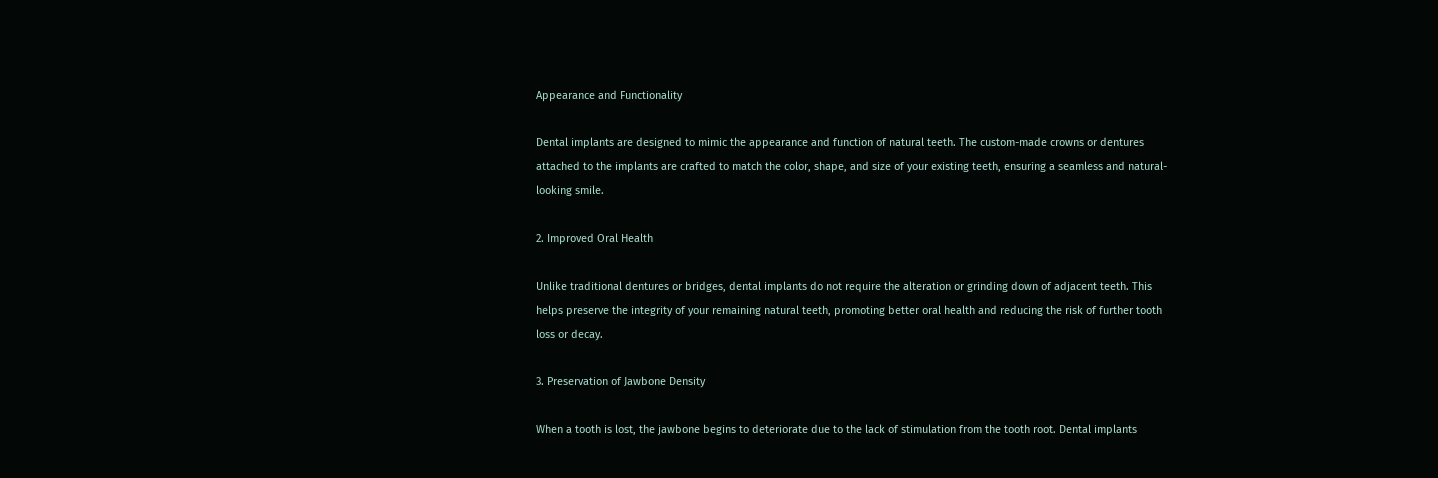Appearance and Functionality

Dental implants are designed to mimic the appearance and function of natural teeth. The custom-made crowns or dentures attached to the implants are crafted to match the color, shape, and size of your existing teeth, ensuring a seamless and natural-looking smile.

2. Improved Oral Health

Unlike traditional dentures or bridges, dental implants do not require the alteration or grinding down of adjacent teeth. This helps preserve the integrity of your remaining natural teeth, promoting better oral health and reducing the risk of further tooth loss or decay.

3. Preservation of Jawbone Density

When a tooth is lost, the jawbone begins to deteriorate due to the lack of stimulation from the tooth root. Dental implants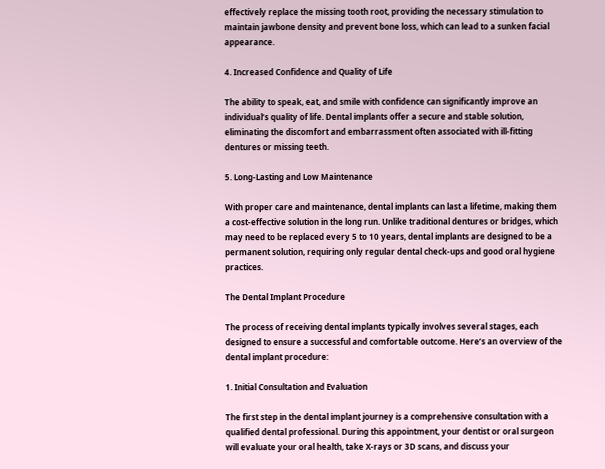effectively replace the missing tooth root, providing the necessary stimulation to maintain jawbone density and prevent bone loss, which can lead to a sunken facial appearance.

4. Increased Confidence and Quality of Life

The ability to speak, eat, and smile with confidence can significantly improve an individual’s quality of life. Dental implants offer a secure and stable solution, eliminating the discomfort and embarrassment often associated with ill-fitting dentures or missing teeth.

5. Long-Lasting and Low Maintenance

With proper care and maintenance, dental implants can last a lifetime, making them a cost-effective solution in the long run. Unlike traditional dentures or bridges, which may need to be replaced every 5 to 10 years, dental implants are designed to be a permanent solution, requiring only regular dental check-ups and good oral hygiene practices.

The Dental Implant Procedure

The process of receiving dental implants typically involves several stages, each designed to ensure a successful and comfortable outcome. Here’s an overview of the dental implant procedure:

1. Initial Consultation and Evaluation

The first step in the dental implant journey is a comprehensive consultation with a qualified dental professional. During this appointment, your dentist or oral surgeon will evaluate your oral health, take X-rays or 3D scans, and discuss your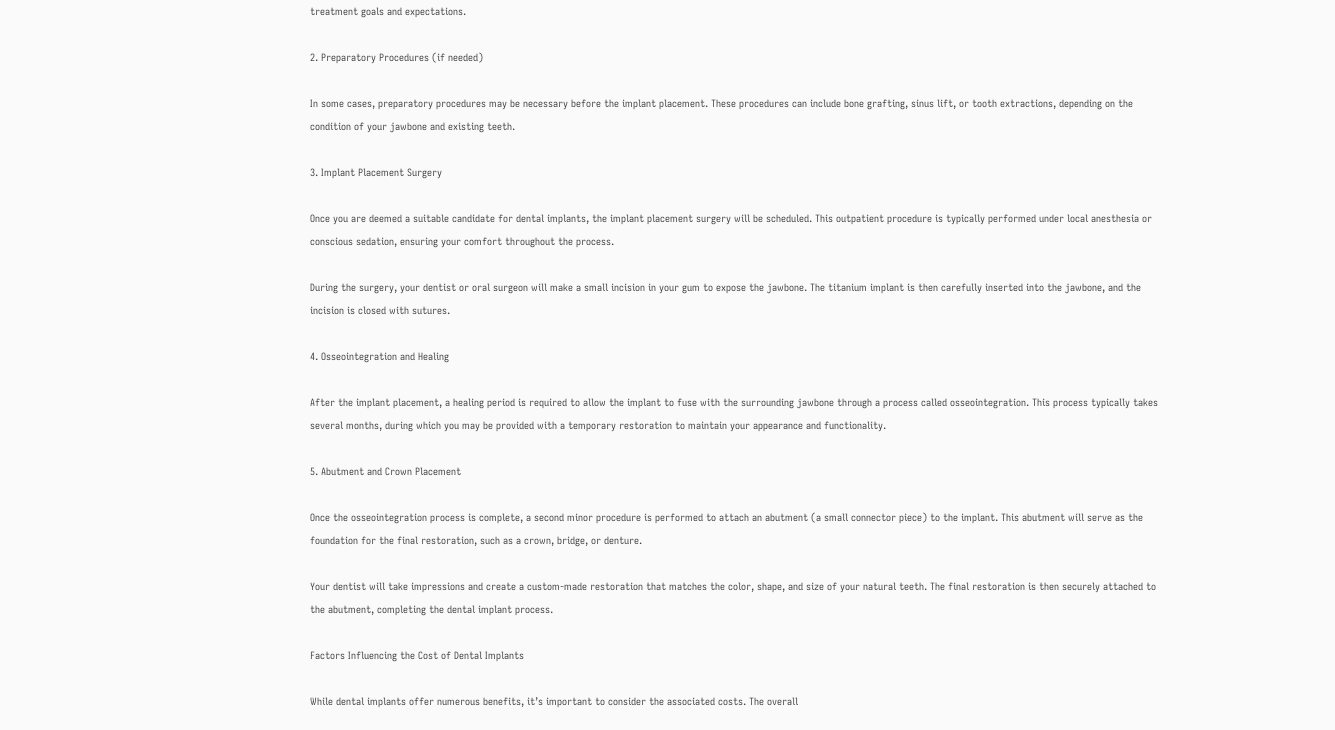treatment goals and expectations.

2. Preparatory Procedures (if needed)

In some cases, preparatory procedures may be necessary before the implant placement. These procedures can include bone grafting, sinus lift, or tooth extractions, depending on the condition of your jawbone and existing teeth.

3. Implant Placement Surgery

Once you are deemed a suitable candidate for dental implants, the implant placement surgery will be scheduled. This outpatient procedure is typically performed under local anesthesia or conscious sedation, ensuring your comfort throughout the process.

During the surgery, your dentist or oral surgeon will make a small incision in your gum to expose the jawbone. The titanium implant is then carefully inserted into the jawbone, and the incision is closed with sutures.

4. Osseointegration and Healing

After the implant placement, a healing period is required to allow the implant to fuse with the surrounding jawbone through a process called osseointegration. This process typically takes several months, during which you may be provided with a temporary restoration to maintain your appearance and functionality.

5. Abutment and Crown Placement

Once the osseointegration process is complete, a second minor procedure is performed to attach an abutment (a small connector piece) to the implant. This abutment will serve as the foundation for the final restoration, such as a crown, bridge, or denture.

Your dentist will take impressions and create a custom-made restoration that matches the color, shape, and size of your natural teeth. The final restoration is then securely attached to the abutment, completing the dental implant process.

Factors Influencing the Cost of Dental Implants

While dental implants offer numerous benefits, it’s important to consider the associated costs. The overall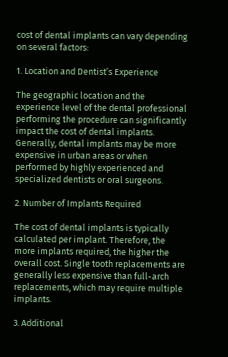cost of dental implants can vary depending on several factors:

1. Location and Dentist’s Experience

The geographic location and the experience level of the dental professional performing the procedure can significantly impact the cost of dental implants. Generally, dental implants may be more expensive in urban areas or when performed by highly experienced and specialized dentists or oral surgeons.

2. Number of Implants Required

The cost of dental implants is typically calculated per implant. Therefore, the more implants required, the higher the overall cost. Single tooth replacements are generally less expensive than full-arch replacements, which may require multiple implants.

3. Additional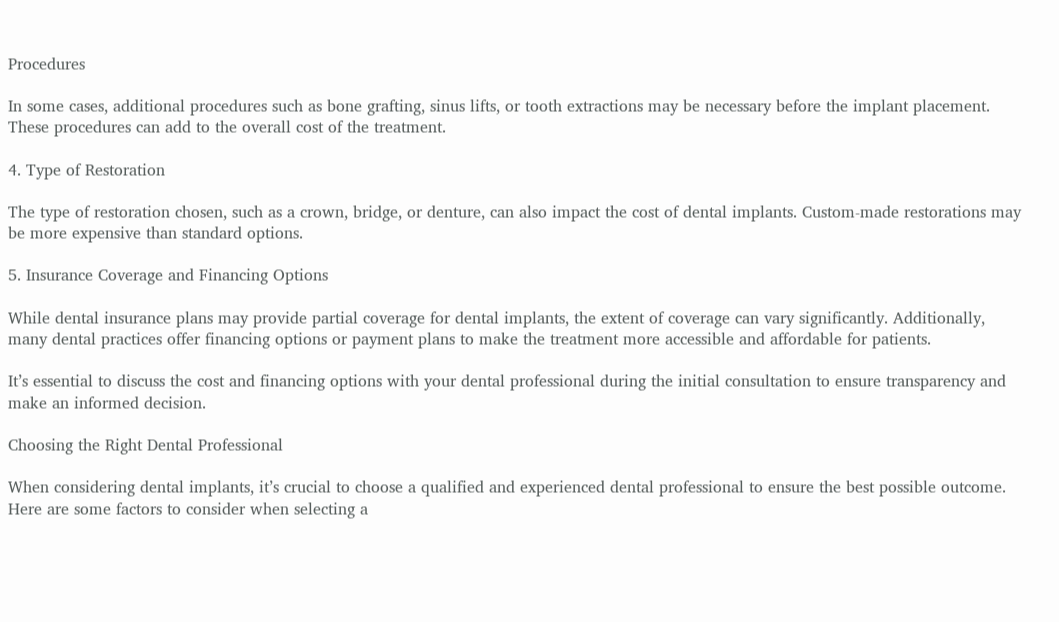Procedures

In some cases, additional procedures such as bone grafting, sinus lifts, or tooth extractions may be necessary before the implant placement. These procedures can add to the overall cost of the treatment.

4. Type of Restoration

The type of restoration chosen, such as a crown, bridge, or denture, can also impact the cost of dental implants. Custom-made restorations may be more expensive than standard options.

5. Insurance Coverage and Financing Options

While dental insurance plans may provide partial coverage for dental implants, the extent of coverage can vary significantly. Additionally, many dental practices offer financing options or payment plans to make the treatment more accessible and affordable for patients.

It’s essential to discuss the cost and financing options with your dental professional during the initial consultation to ensure transparency and make an informed decision.

Choosing the Right Dental Professional

When considering dental implants, it’s crucial to choose a qualified and experienced dental professional to ensure the best possible outcome. Here are some factors to consider when selecting a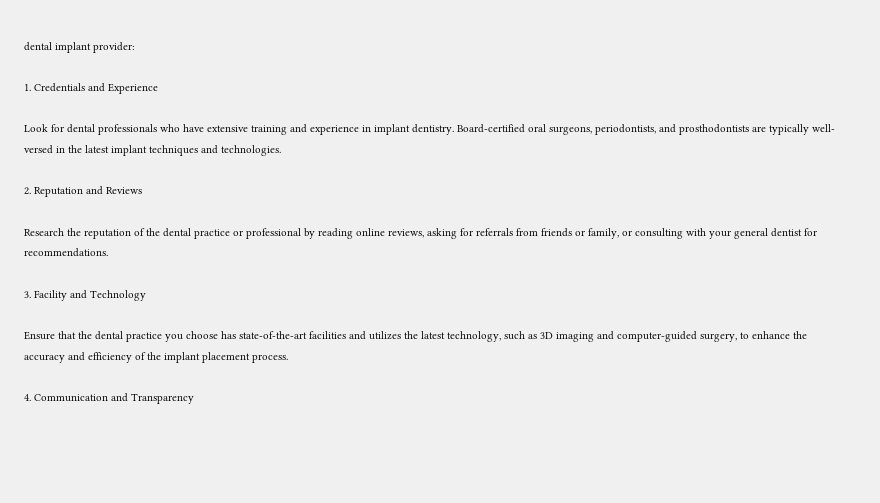dental implant provider:

1. Credentials and Experience

Look for dental professionals who have extensive training and experience in implant dentistry. Board-certified oral surgeons, periodontists, and prosthodontists are typically well-versed in the latest implant techniques and technologies.

2. Reputation and Reviews

Research the reputation of the dental practice or professional by reading online reviews, asking for referrals from friends or family, or consulting with your general dentist for recommendations.

3. Facility and Technology

Ensure that the dental practice you choose has state-of-the-art facilities and utilizes the latest technology, such as 3D imaging and computer-guided surgery, to enhance the accuracy and efficiency of the implant placement process.

4. Communication and Transparency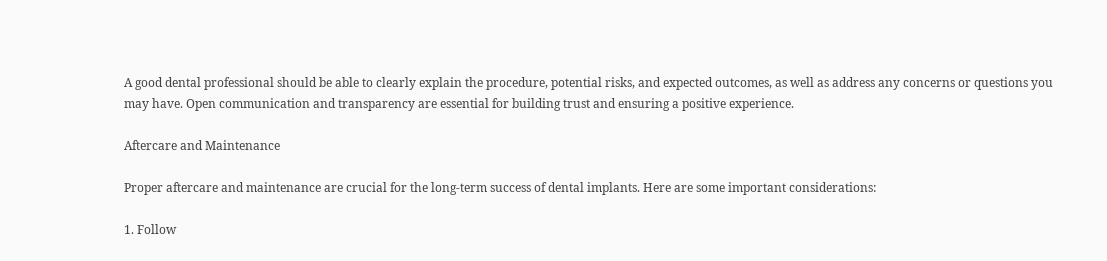A good dental professional should be able to clearly explain the procedure, potential risks, and expected outcomes, as well as address any concerns or questions you may have. Open communication and transparency are essential for building trust and ensuring a positive experience.

Aftercare and Maintenance

Proper aftercare and maintenance are crucial for the long-term success of dental implants. Here are some important considerations:

1. Follow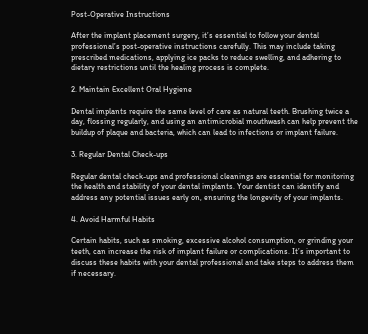Post-Operative Instructions

After the implant placement surgery, it’s essential to follow your dental professional’s post-operative instructions carefully. This may include taking prescribed medications, applying ice packs to reduce swelling, and adhering to dietary restrictions until the healing process is complete.

2. Maintain Excellent Oral Hygiene

Dental implants require the same level of care as natural teeth. Brushing twice a day, flossing regularly, and using an antimicrobial mouthwash can help prevent the buildup of plaque and bacteria, which can lead to infections or implant failure.

3. Regular Dental Check-ups

Regular dental check-ups and professional cleanings are essential for monitoring the health and stability of your dental implants. Your dentist can identify and address any potential issues early on, ensuring the longevity of your implants.

4. Avoid Harmful Habits

Certain habits, such as smoking, excessive alcohol consumption, or grinding your teeth, can increase the risk of implant failure or complications. It’s important to discuss these habits with your dental professional and take steps to address them if necessary.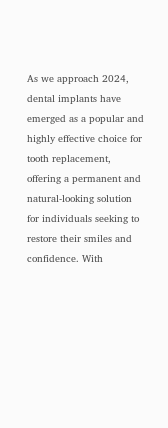As we approach 2024, dental implants have emerged as a popular and highly effective choice for tooth replacement, offering a permanent and natural-looking solution for individuals seeking to restore their smiles and confidence. With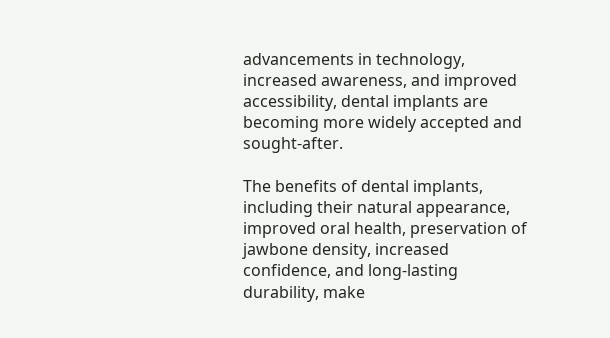advancements in technology, increased awareness, and improved accessibility, dental implants are becoming more widely accepted and sought-after.

The benefits of dental implants, including their natural appearance, improved oral health, preservation of jawbone density, increased confidence, and long-lasting durability, make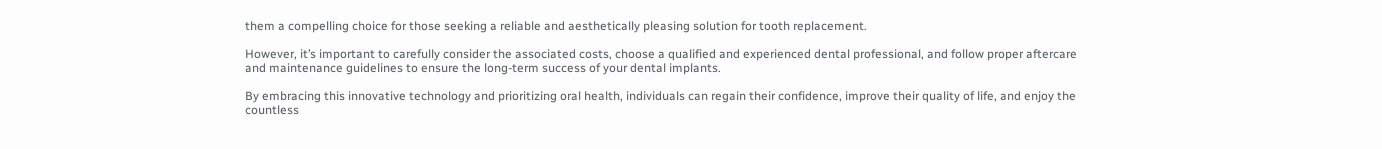them a compelling choice for those seeking a reliable and aesthetically pleasing solution for tooth replacement.

However, it’s important to carefully consider the associated costs, choose a qualified and experienced dental professional, and follow proper aftercare and maintenance guidelines to ensure the long-term success of your dental implants.

By embracing this innovative technology and prioritizing oral health, individuals can regain their confidence, improve their quality of life, and enjoy the countless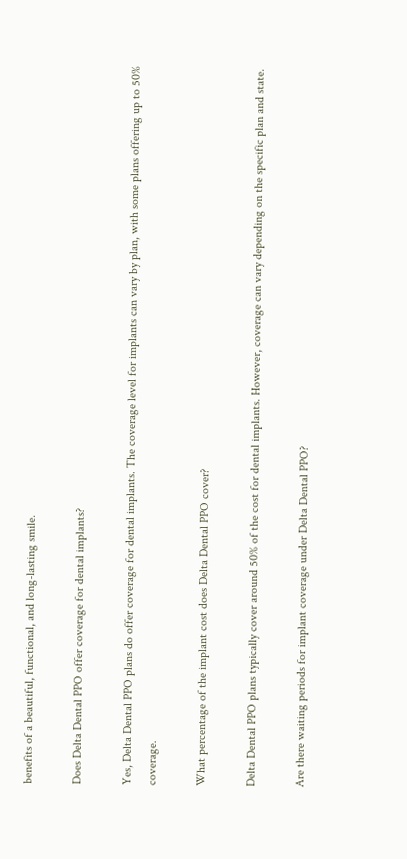benefits of a beautiful, functional, and long-lasting smile.

Does Delta Dental PPO offer coverage for dental implants?

Yes, Delta Dental PPO plans do offer coverage for dental implants. The coverage level for implants can vary by plan, with some plans offering up to 50% coverage.

What percentage of the implant cost does Delta Dental PPO cover?

Delta Dental PPO plans typically cover around 50% of the cost for dental implants. However, coverage can vary depending on the specific plan and state.

Are there waiting periods for implant coverage under Delta Dental PPO?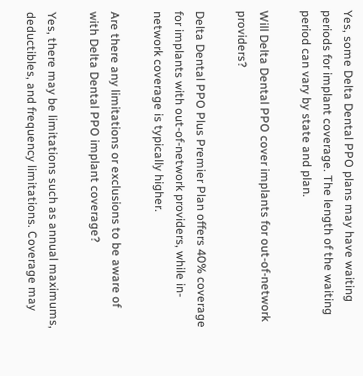Yes, some Delta Dental PPO plans may have waiting periods for implant coverage. The length of the waiting period can vary by state and plan.

Will Delta Dental PPO cover implants for out-of-network providers?

Delta Dental PPO Plus Premier Plan offers 40% coverage for implants with out-of-network providers, while in-network coverage is typically higher.

Are there any limitations or exclusions to be aware of with Delta Dental PPO implant coverage?

Yes, there may be limitations such as annual maximums, deductibles, and frequency limitations. Coverage may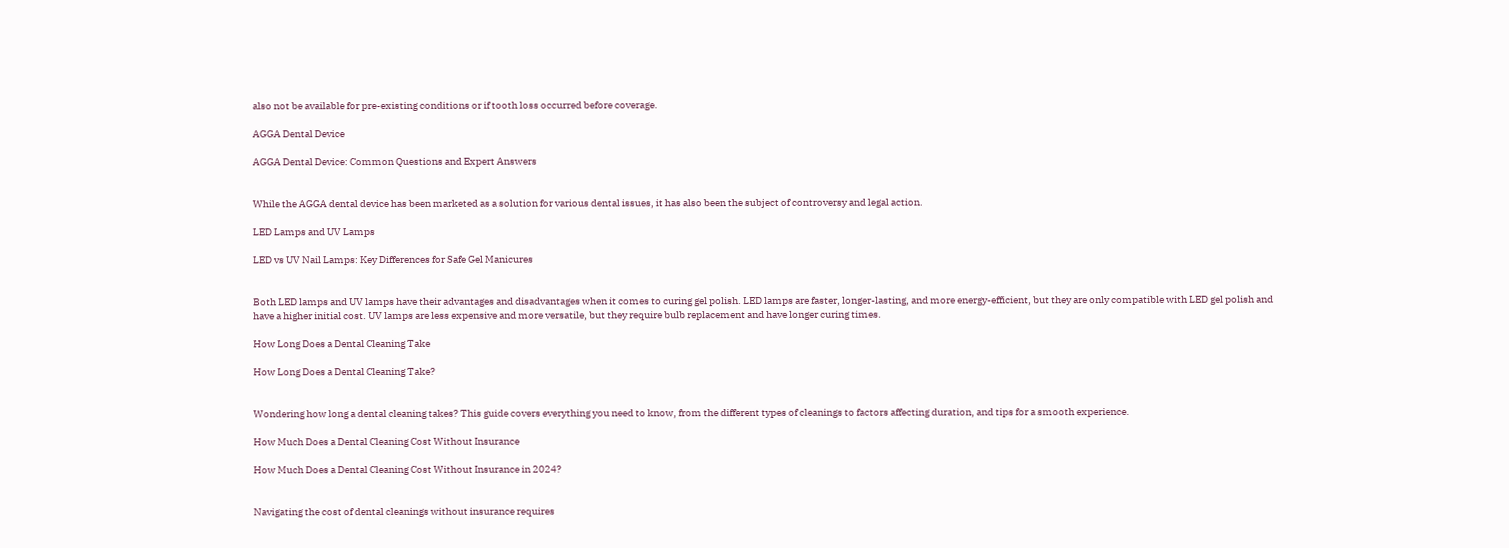also not be available for pre-existing conditions or if tooth loss occurred before coverage.

AGGA Dental Device

AGGA Dental Device: Common Questions and Expert Answers


While the AGGA dental device has been marketed as a solution for various dental issues, it has also been the subject of controversy and legal action.

LED Lamps and UV Lamps

LED vs UV Nail Lamps: Key Differences for Safe Gel Manicures


Both LED lamps and UV lamps have their advantages and disadvantages when it comes to curing gel polish. LED lamps are faster, longer-lasting, and more energy-efficient, but they are only compatible with LED gel polish and have a higher initial cost. UV lamps are less expensive and more versatile, but they require bulb replacement and have longer curing times.

How Long Does a Dental Cleaning Take

How Long Does a Dental Cleaning Take?


Wondering how long a dental cleaning takes? This guide covers everything you need to know, from the different types of cleanings to factors affecting duration, and tips for a smooth experience.

How Much Does a Dental Cleaning Cost Without Insurance

How Much Does a Dental Cleaning Cost Without Insurance in 2024?


Navigating the cost of dental cleanings without insurance requires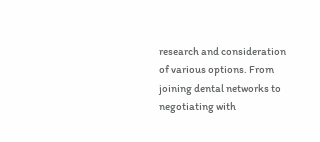research and consideration of various options. From joining dental networks to negotiating with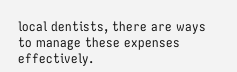local dentists, there are ways to manage these expenses effectively.